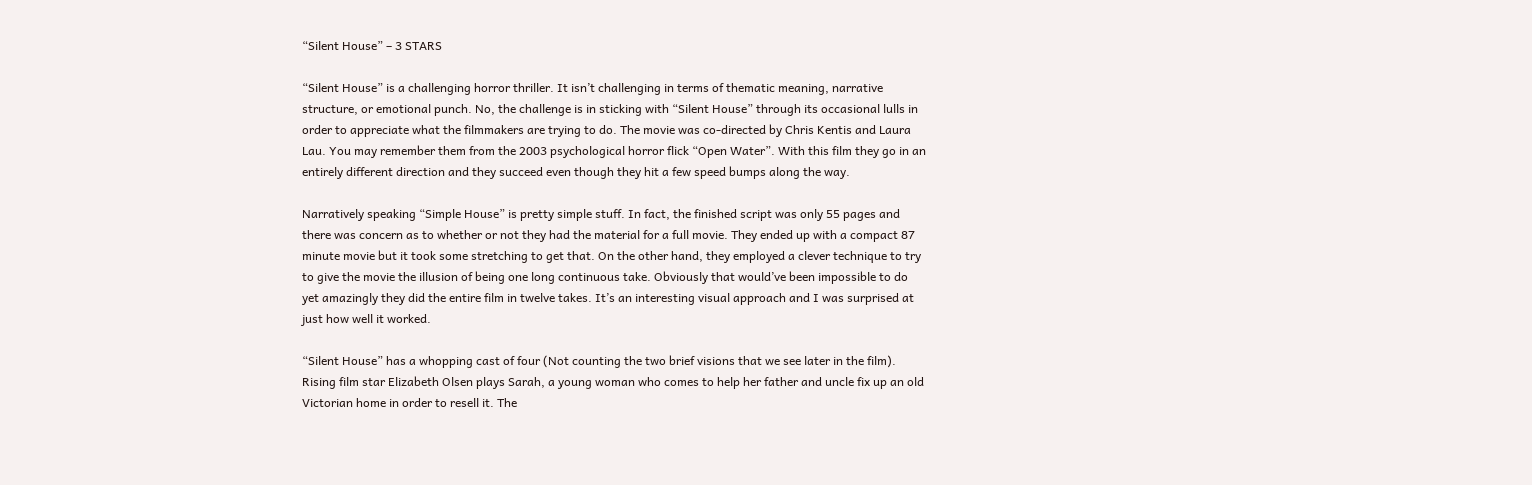“Silent House” – 3 STARS

“Silent House” is a challenging horror thriller. It isn’t challenging in terms of thematic meaning, narrative structure, or emotional punch. No, the challenge is in sticking with “Silent House” through its occasional lulls in order to appreciate what the filmmakers are trying to do. The movie was co-directed by Chris Kentis and Laura Lau. You may remember them from the 2003 psychological horror flick “Open Water”. With this film they go in an entirely different direction and they succeed even though they hit a few speed bumps along the way.

Narratively speaking “Simple House” is pretty simple stuff. In fact, the finished script was only 55 pages and there was concern as to whether or not they had the material for a full movie. They ended up with a compact 87 minute movie but it took some stretching to get that. On the other hand, they employed a clever technique to try to give the movie the illusion of being one long continuous take. Obviously that would’ve been impossible to do yet amazingly they did the entire film in twelve takes. It’s an interesting visual approach and I was surprised at just how well it worked.

“Silent House” has a whopping cast of four (Not counting the two brief visions that we see later in the film). Rising film star Elizabeth Olsen plays Sarah, a young woman who comes to help her father and uncle fix up an old Victorian home in order to resell it. The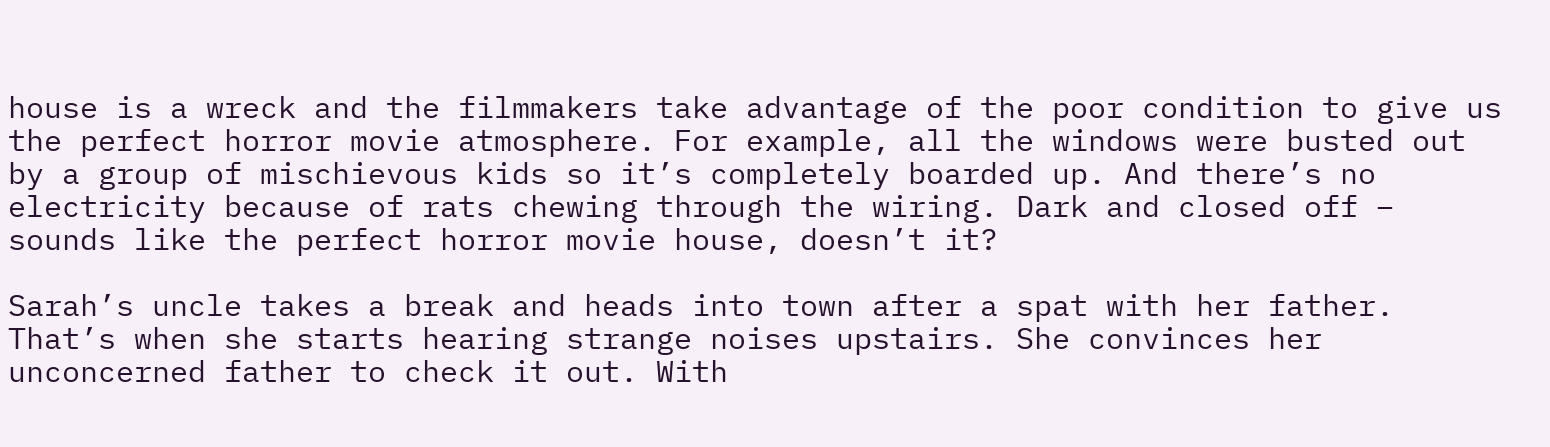house is a wreck and the filmmakers take advantage of the poor condition to give us the perfect horror movie atmosphere. For example, all the windows were busted out by a group of mischievous kids so it’s completely boarded up. And there’s no electricity because of rats chewing through the wiring. Dark and closed off – sounds like the perfect horror movie house, doesn’t it?

Sarah’s uncle takes a break and heads into town after a spat with her father. That’s when she starts hearing strange noises upstairs. She convinces her unconcerned father to check it out. With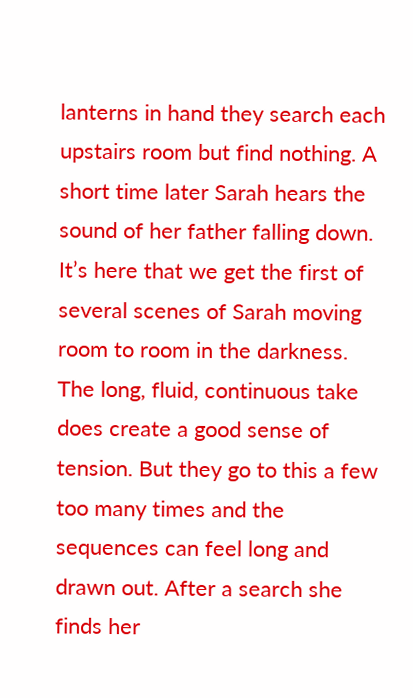lanterns in hand they search each upstairs room but find nothing. A short time later Sarah hears the sound of her father falling down. It’s here that we get the first of several scenes of Sarah moving room to room in the darkness. The long, fluid, continuous take does create a good sense of tension. But they go to this a few too many times and the sequences can feel long and drawn out. After a search she finds her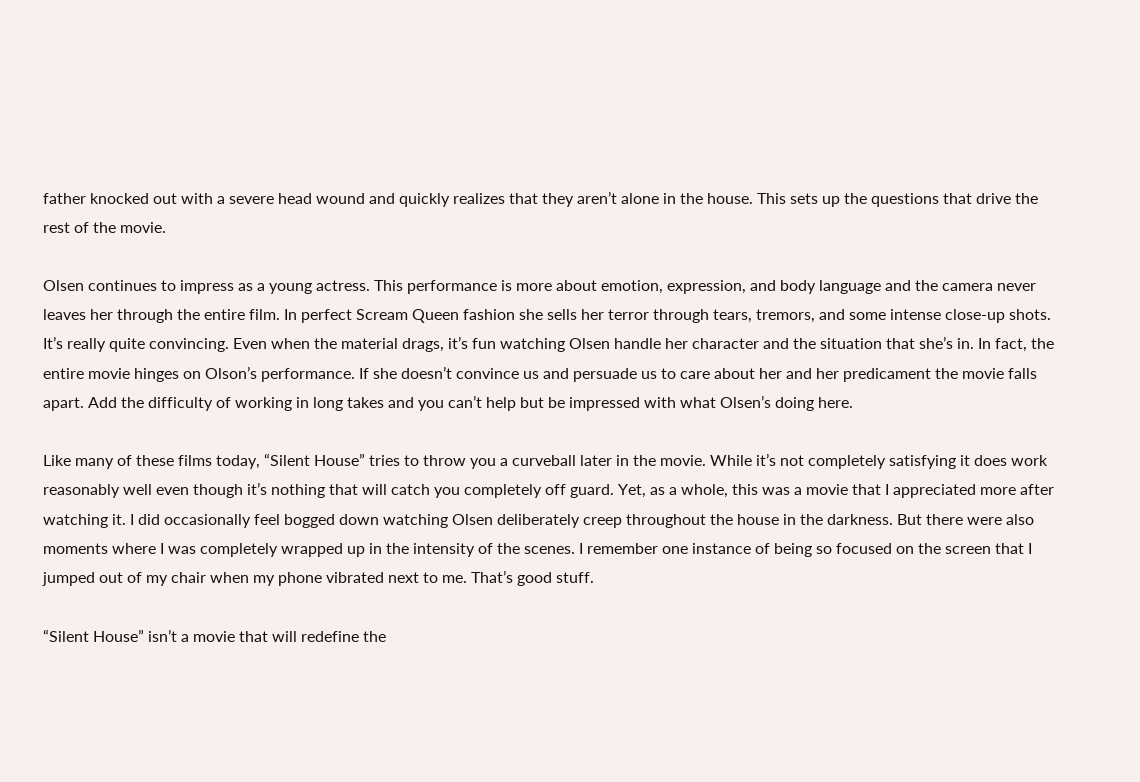father knocked out with a severe head wound and quickly realizes that they aren’t alone in the house. This sets up the questions that drive the rest of the movie.

Olsen continues to impress as a young actress. This performance is more about emotion, expression, and body language and the camera never leaves her through the entire film. In perfect Scream Queen fashion she sells her terror through tears, tremors, and some intense close-up shots. It’s really quite convincing. Even when the material drags, it’s fun watching Olsen handle her character and the situation that she’s in. In fact, the entire movie hinges on Olson’s performance. If she doesn’t convince us and persuade us to care about her and her predicament the movie falls apart. Add the difficulty of working in long takes and you can’t help but be impressed with what Olsen’s doing here.

Like many of these films today, “Silent House” tries to throw you a curveball later in the movie. While it’s not completely satisfying it does work reasonably well even though it’s nothing that will catch you completely off guard. Yet, as a whole, this was a movie that I appreciated more after watching it. I did occasionally feel bogged down watching Olsen deliberately creep throughout the house in the darkness. But there were also moments where I was completely wrapped up in the intensity of the scenes. I remember one instance of being so focused on the screen that I jumped out of my chair when my phone vibrated next to me. That’s good stuff.

“Silent House” isn’t a movie that will redefine the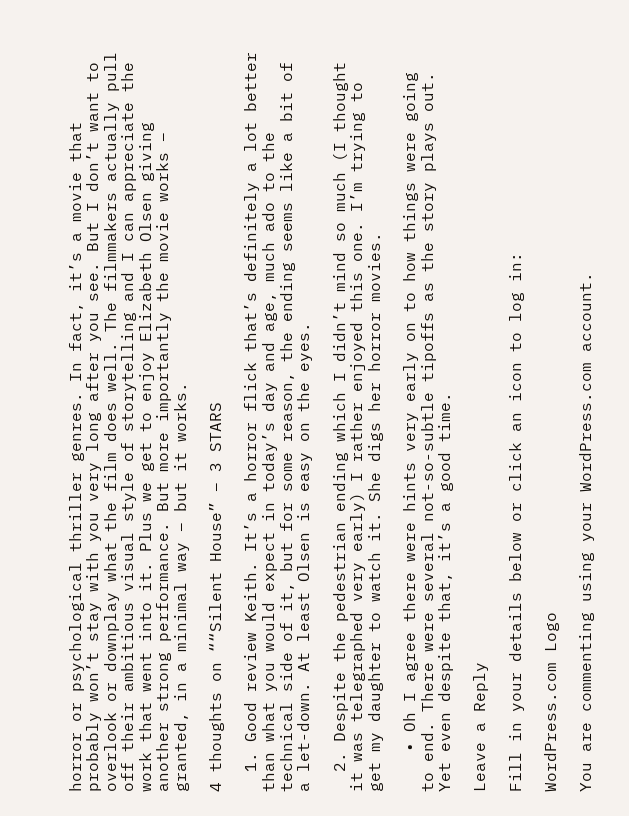horror or psychological thriller genres. In fact, it’s a movie that probably won’t stay with you very long after you see. But I don’t want to overlook or downplay what the film does well. The filmmakers actually pull off their ambitious visual style of storytelling and I can appreciate the work that went into it. Plus we get to enjoy Elizabeth Olsen giving another strong performance. But more importantly the movie works – granted, in a minimal way – but it works.

4 thoughts on ““Silent House” – 3 STARS

  1. Good review Keith. It’s a horror flick that’s definitely a lot better than what you would expect in today’s day and age, much ado to the technical side of it, but for some reason, the ending seems like a bit of a let-down. At least Olsen is easy on the eyes.

  2. Despite the pedestrian ending which I didn’t mind so much (I thought it was telegraphed very early) I rather enjoyed this one. I’m trying to get my daughter to watch it. She digs her horror movies.

    • Oh I agree there were hints very early on to how things were going to end. There were several not-so-subtle tipoffs as the story plays out. Yet even despite that, it’s a good time.

Leave a Reply

Fill in your details below or click an icon to log in:

WordPress.com Logo

You are commenting using your WordPress.com account.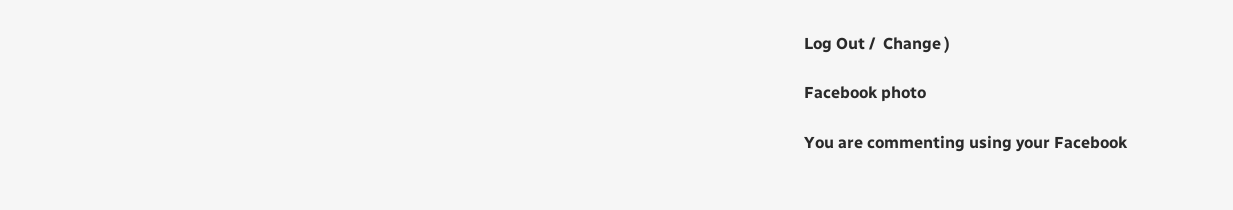Log Out /  Change )

Facebook photo

You are commenting using your Facebook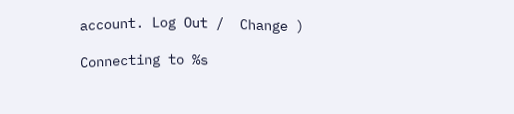account. Log Out /  Change )

Connecting to %s